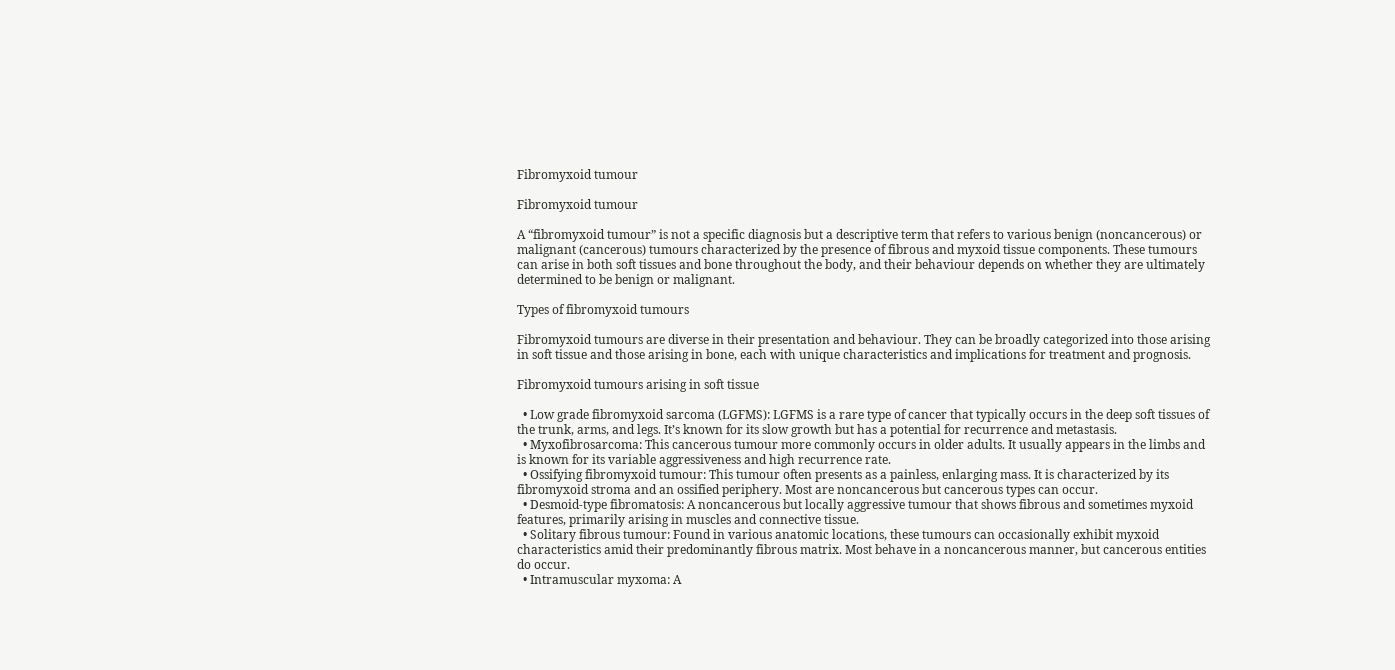Fibromyxoid tumour

Fibromyxoid tumour

A “fibromyxoid tumour” is not a specific diagnosis but a descriptive term that refers to various benign (noncancerous) or malignant (cancerous) tumours characterized by the presence of fibrous and myxoid tissue components. These tumours can arise in both soft tissues and bone throughout the body, and their behaviour depends on whether they are ultimately determined to be benign or malignant.

Types of fibromyxoid tumours

Fibromyxoid tumours are diverse in their presentation and behaviour. They can be broadly categorized into those arising in soft tissue and those arising in bone, each with unique characteristics and implications for treatment and prognosis.

Fibromyxoid tumours arising in soft tissue

  • Low grade fibromyxoid sarcoma (LGFMS): LGFMS is a rare type of cancer that typically occurs in the deep soft tissues of the trunk, arms, and legs. It’s known for its slow growth but has a potential for recurrence and metastasis.
  • Myxofibrosarcoma: This cancerous tumour more commonly occurs in older adults. It usually appears in the limbs and is known for its variable aggressiveness and high recurrence rate.
  • Ossifying fibromyxoid tumour: This tumour often presents as a painless, enlarging mass. It is characterized by its fibromyxoid stroma and an ossified periphery. Most are noncancerous but cancerous types can occur.
  • Desmoid-type fibromatosis: A noncancerous but locally aggressive tumour that shows fibrous and sometimes myxoid features, primarily arising in muscles and connective tissue.
  • Solitary fibrous tumour: Found in various anatomic locations, these tumours can occasionally exhibit myxoid characteristics amid their predominantly fibrous matrix. Most behave in a noncancerous manner, but cancerous entities do occur.
  • Intramuscular myxoma: A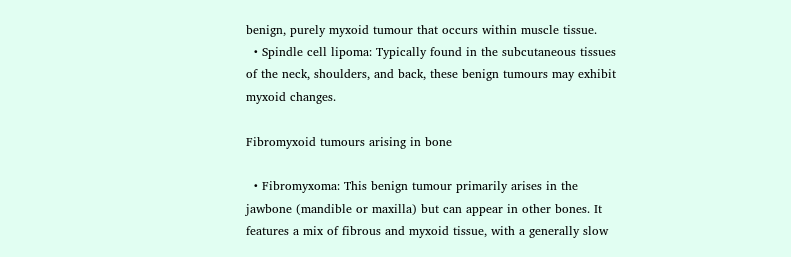benign, purely myxoid tumour that occurs within muscle tissue.
  • Spindle cell lipoma: Typically found in the subcutaneous tissues of the neck, shoulders, and back, these benign tumours may exhibit myxoid changes.

Fibromyxoid tumours arising in bone

  • Fibromyxoma: This benign tumour primarily arises in the jawbone (mandible or maxilla) but can appear in other bones. It features a mix of fibrous and myxoid tissue, with a generally slow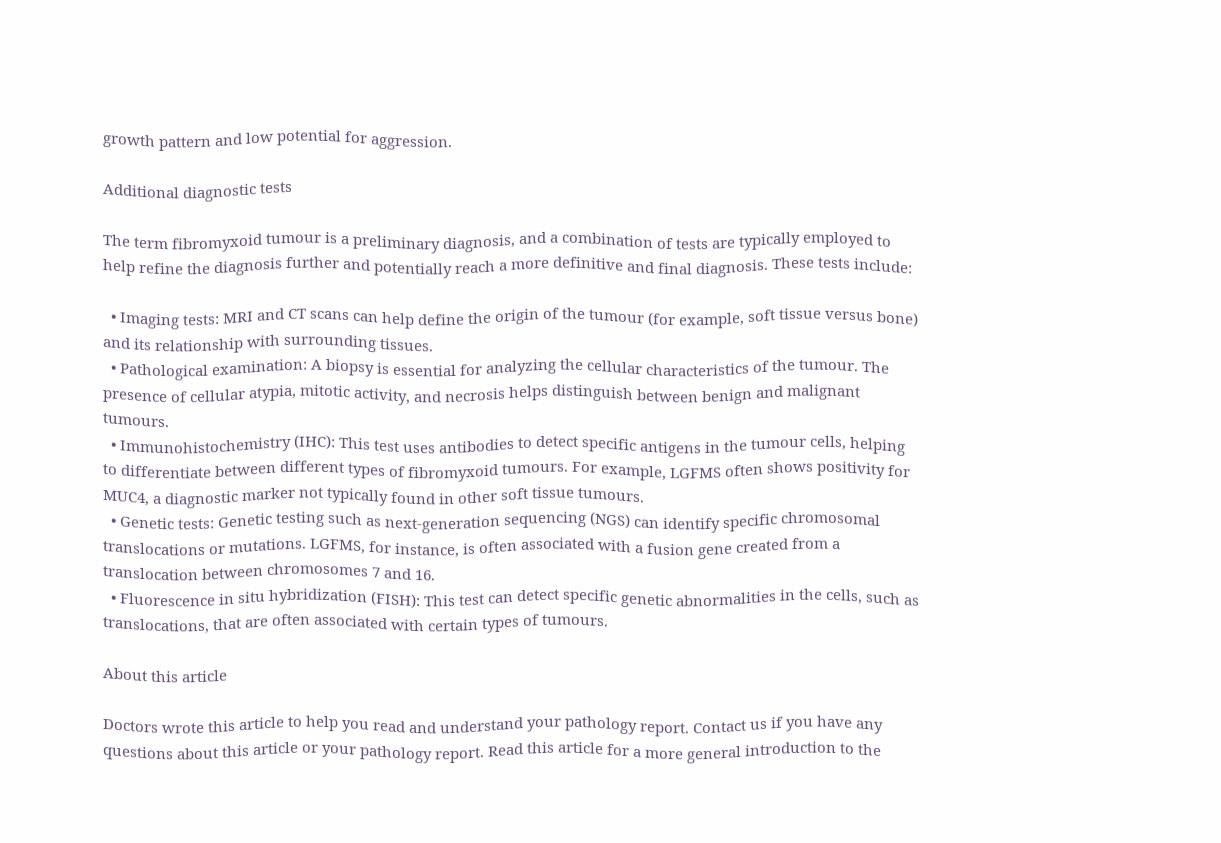growth pattern and low potential for aggression.

Additional diagnostic tests

The term fibromyxoid tumour is a preliminary diagnosis, and a combination of tests are typically employed to help refine the diagnosis further and potentially reach a more definitive and final diagnosis. These tests include:

  • Imaging tests: MRI and CT scans can help define the origin of the tumour (for example, soft tissue versus bone) and its relationship with surrounding tissues.
  • Pathological examination: A biopsy is essential for analyzing the cellular characteristics of the tumour. The presence of cellular atypia, mitotic activity, and necrosis helps distinguish between benign and malignant tumours.
  • Immunohistochemistry (IHC): This test uses antibodies to detect specific antigens in the tumour cells, helping to differentiate between different types of fibromyxoid tumours. For example, LGFMS often shows positivity for MUC4, a diagnostic marker not typically found in other soft tissue tumours.
  • Genetic tests: Genetic testing such as next-generation sequencing (NGS) can identify specific chromosomal translocations or mutations. LGFMS, for instance, is often associated with a fusion gene created from a translocation between chromosomes 7 and 16.
  • Fluorescence in situ hybridization (FISH): This test can detect specific genetic abnormalities in the cells, such as translocations, that are often associated with certain types of tumours.

About this article

Doctors wrote this article to help you read and understand your pathology report. Contact us if you have any questions about this article or your pathology report. Read this article for a more general introduction to the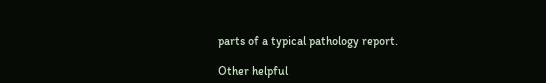parts of a typical pathology report.

Other helpful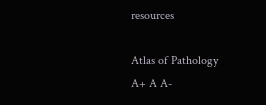resources

Atlas of Pathology
A+ A A-